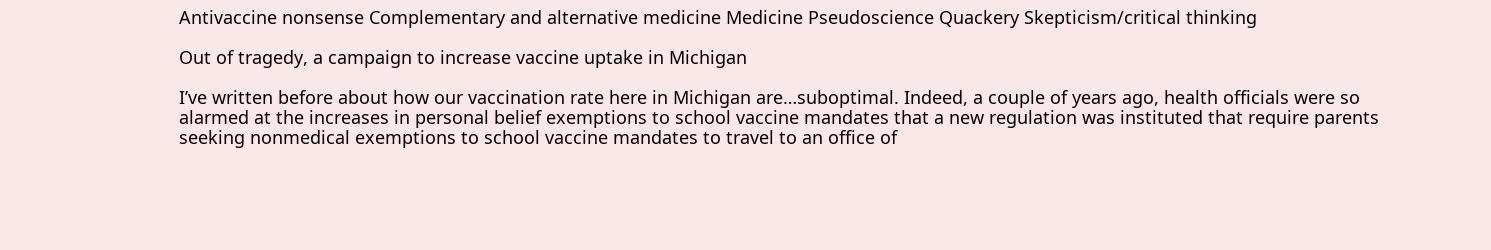Antivaccine nonsense Complementary and alternative medicine Medicine Pseudoscience Quackery Skepticism/critical thinking

Out of tragedy, a campaign to increase vaccine uptake in Michigan

I’ve written before about how our vaccination rate here in Michigan are…suboptimal. Indeed, a couple of years ago, health officials were so alarmed at the increases in personal belief exemptions to school vaccine mandates that a new regulation was instituted that require parents seeking nonmedical exemptions to school vaccine mandates to travel to an office of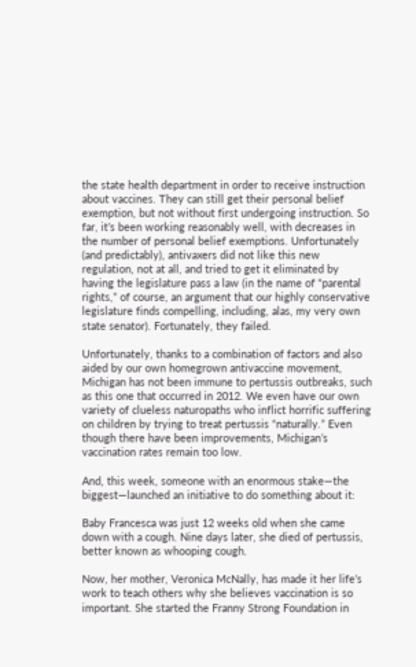the state health department in order to receive instruction about vaccines. They can still get their personal belief exemption, but not without first undergoing instruction. So far, it’s been working reasonably well, with decreases in the number of personal belief exemptions. Unfortunately (and predictably), antivaxers did not like this new regulation, not at all, and tried to get it eliminated by having the legislature pass a law (in the name of “parental rights,” of course, an argument that our highly conservative legislature finds compelling, including, alas, my very own state senator). Fortunately, they failed.

Unfortunately, thanks to a combination of factors and also aided by our own homegrown antivaccine movement, Michigan has not been immune to pertussis outbreaks, such as this one that occurred in 2012. We even have our own variety of clueless naturopaths who inflict horrific suffering on children by trying to treat pertussis “naturally.” Even though there have been improvements, Michigan’s vaccination rates remain too low.

And, this week, someone with an enormous stake—the biggest—launched an initiative to do something about it:

Baby Francesca was just 12 weeks old when she came down with a cough. Nine days later, she died of pertussis, better known as whooping cough.

Now, her mother, Veronica McNally, has made it her life’s work to teach others why she believes vaccination is so important. She started the Franny Strong Foundation in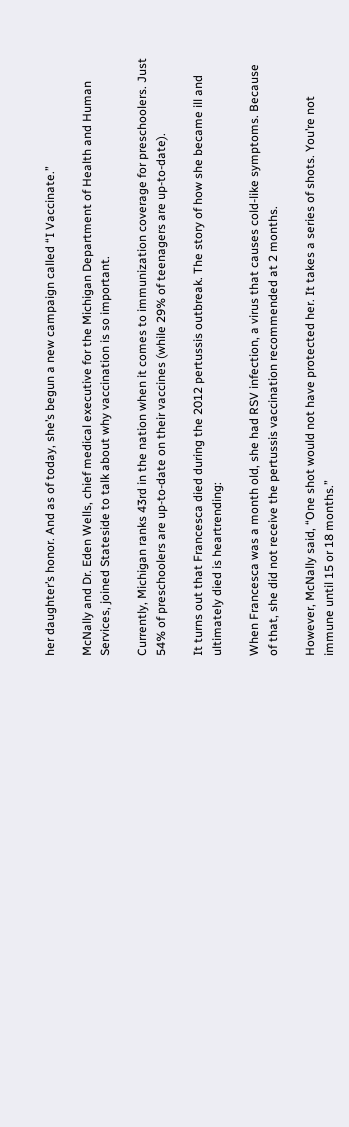her daughter’s honor. And as of today, she’s begun a new campaign called “I Vaccinate.”

McNally and Dr. Eden Wells, chief medical executive for the Michigan Department of Health and Human Services, joined Stateside to talk about why vaccination is so important.

Currently, Michigan ranks 43rd in the nation when it comes to immunization coverage for preschoolers. Just 54% of preschoolers are up-to-date on their vaccines (while 29% of teenagers are up-to-date).

It turns out that Francesca died during the 2012 pertussis outbreak. The story of how she became ill and ultimately died is heartrending:

When Francesca was a month old, she had RSV infection, a virus that causes cold-like symptoms. Because of that, she did not receive the pertussis vaccination recommended at 2 months.

However, McNally said, “One shot would not have protected her. It takes a series of shots. You’re not immune until 15 or 18 months.”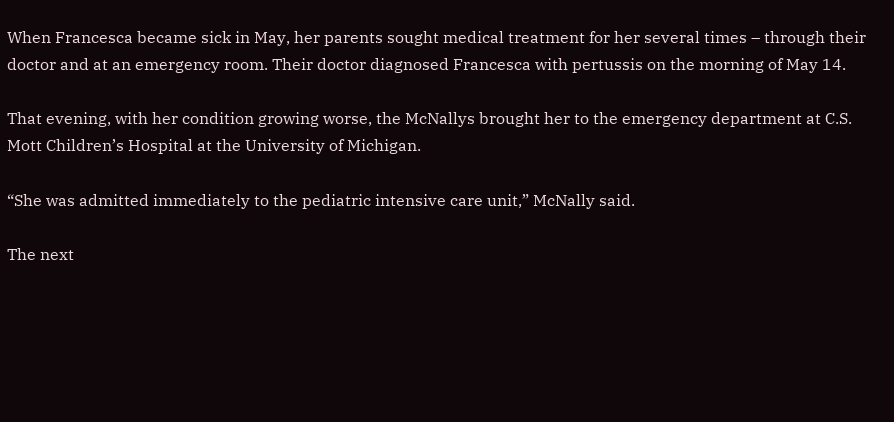When Francesca became sick in May, her parents sought medical treatment for her several times – through their doctor and at an emergency room. Their doctor diagnosed Francesca with pertussis on the morning of May 14.

That evening, with her condition growing worse, the McNallys brought her to the emergency department at C.S. Mott Children’s Hospital at the University of Michigan.

“She was admitted immediately to the pediatric intensive care unit,” McNally said.

The next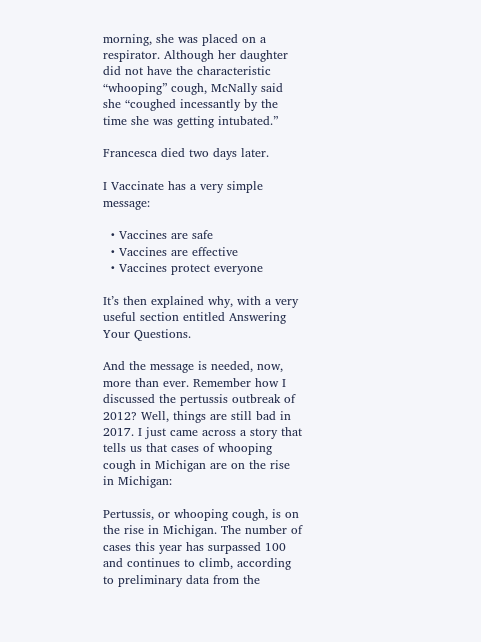morning, she was placed on a respirator. Although her daughter did not have the characteristic “whooping” cough, McNally said she “coughed incessantly by the time she was getting intubated.”

Francesca died two days later.

I Vaccinate has a very simple message:

  • Vaccines are safe
  • Vaccines are effective
  • Vaccines protect everyone

It’s then explained why, with a very useful section entitled Answering Your Questions.

And the message is needed, now, more than ever. Remember how I discussed the pertussis outbreak of 2012? Well, things are still bad in 2017. I just came across a story that tells us that cases of whooping cough in Michigan are on the rise in Michigan:

Pertussis, or whooping cough, is on the rise in Michigan. The number of cases this year has surpassed 100 and continues to climb, according to preliminary data from the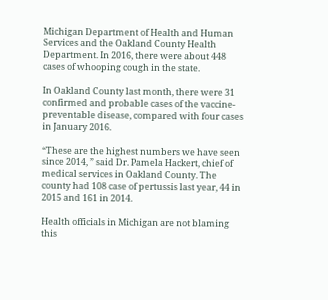Michigan Department of Health and Human Services and the Oakland County Health Department. In 2016, there were about 448 cases of whooping cough in the state.

In Oakland County last month, there were 31 confirmed and probable cases of the vaccine-preventable disease, compared with four cases in January 2016.

“These are the highest numbers we have seen since 2014, ” said Dr. Pamela Hackert, chief of medical services in Oakland County. The county had 108 case of pertussis last year, 44 in 2015 and 161 in 2014.

Health officials in Michigan are not blaming this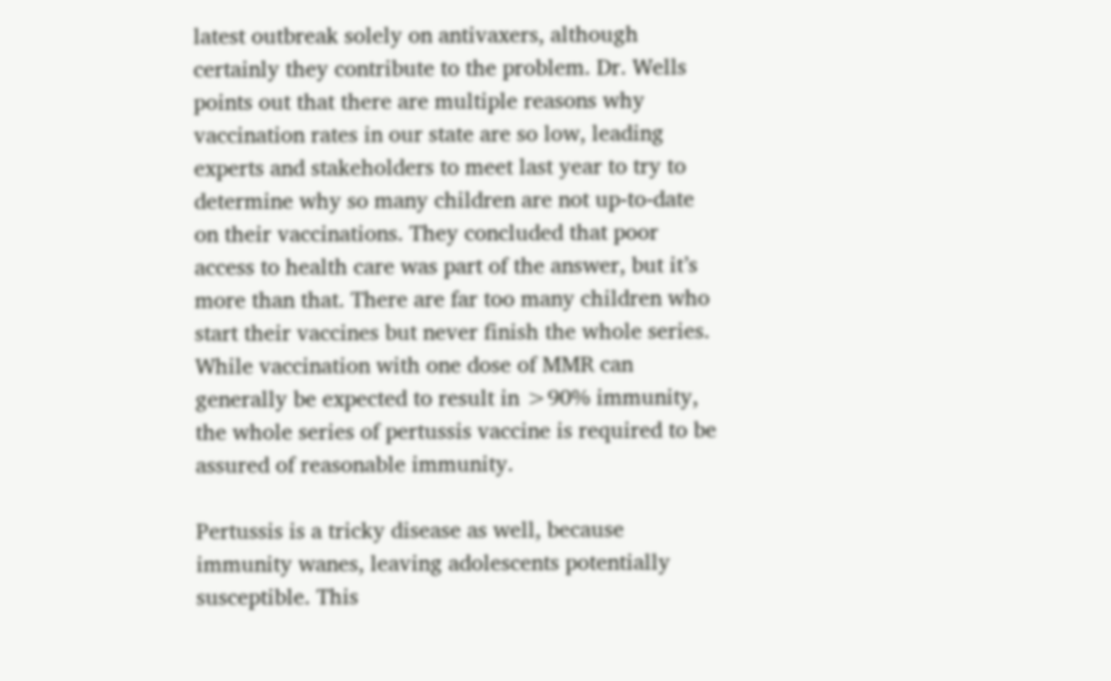latest outbreak solely on antivaxers, although certainly they contribute to the problem. Dr. Wells points out that there are multiple reasons why vaccination rates in our state are so low, leading experts and stakeholders to meet last year to try to determine why so many children are not up-to-date on their vaccinations. They concluded that poor access to health care was part of the answer, but it’s more than that. There are far too many children who start their vaccines but never finish the whole series. While vaccination with one dose of MMR can generally be expected to result in >90% immunity, the whole series of pertussis vaccine is required to be assured of reasonable immunity.

Pertussis is a tricky disease as well, because immunity wanes, leaving adolescents potentially susceptible. This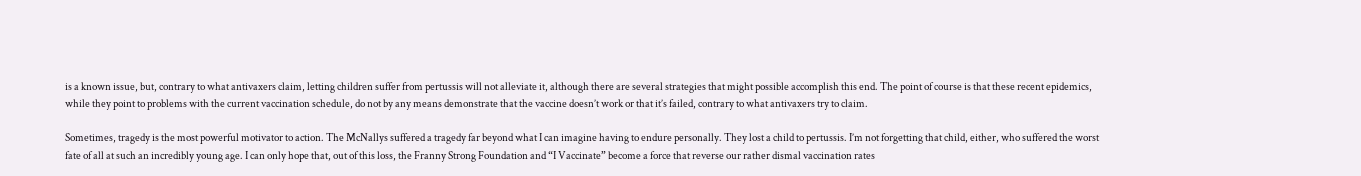is a known issue, but, contrary to what antivaxers claim, letting children suffer from pertussis will not alleviate it, although there are several strategies that might possible accomplish this end. The point of course is that these recent epidemics, while they point to problems with the current vaccination schedule, do not by any means demonstrate that the vaccine doesn’t work or that it’s failed, contrary to what antivaxers try to claim.

Sometimes, tragedy is the most powerful motivator to action. The McNallys suffered a tragedy far beyond what I can imagine having to endure personally. They lost a child to pertussis. I’m not forgetting that child, either, who suffered the worst fate of all at such an incredibly young age. I can only hope that, out of this loss, the Franny Strong Foundation and “I Vaccinate” become a force that reverse our rather dismal vaccination rates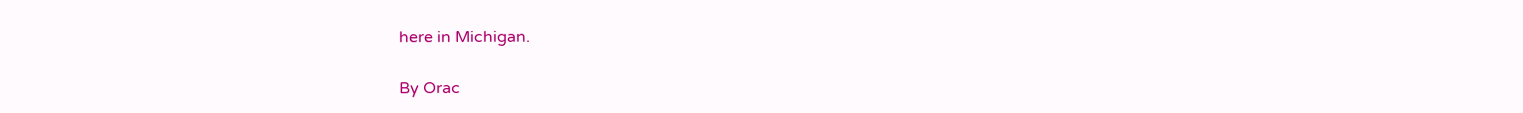here in Michigan.

By Orac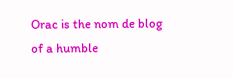Orac is the nom de blog of a humble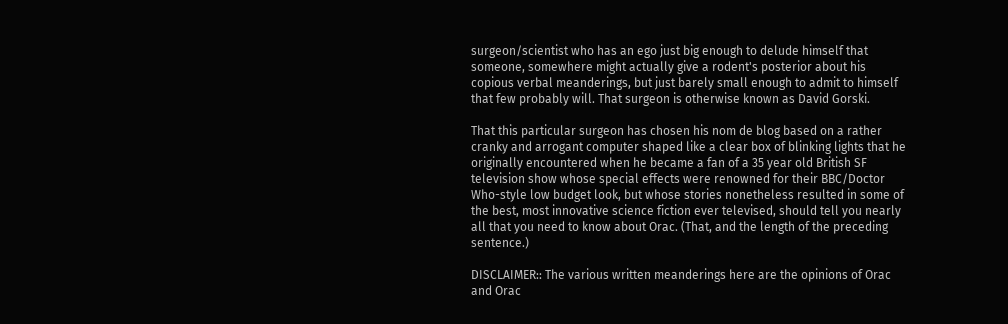surgeon/scientist who has an ego just big enough to delude himself that someone, somewhere might actually give a rodent's posterior about his copious verbal meanderings, but just barely small enough to admit to himself that few probably will. That surgeon is otherwise known as David Gorski.

That this particular surgeon has chosen his nom de blog based on a rather cranky and arrogant computer shaped like a clear box of blinking lights that he originally encountered when he became a fan of a 35 year old British SF television show whose special effects were renowned for their BBC/Doctor Who-style low budget look, but whose stories nonetheless resulted in some of the best, most innovative science fiction ever televised, should tell you nearly all that you need to know about Orac. (That, and the length of the preceding sentence.)

DISCLAIMER:: The various written meanderings here are the opinions of Orac and Orac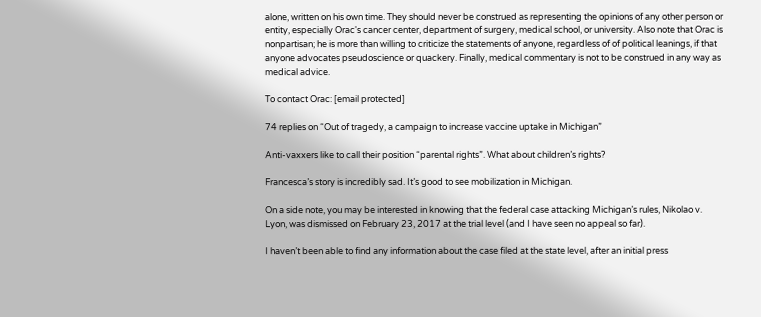alone, written on his own time. They should never be construed as representing the opinions of any other person or entity, especially Orac's cancer center, department of surgery, medical school, or university. Also note that Orac is nonpartisan; he is more than willing to criticize the statements of anyone, regardless of of political leanings, if that anyone advocates pseudoscience or quackery. Finally, medical commentary is not to be construed in any way as medical advice.

To contact Orac: [email protected]

74 replies on “Out of tragedy, a campaign to increase vaccine uptake in Michigan”

Anti-vaxxers like to call their position “parental rights”. What about children’s rights?

Francesca’s story is incredibly sad. It’s good to see mobilization in Michigan.

On a side note, you may be interested in knowing that the federal case attacking Michigan’s rules, Nikolao v. Lyon, was dismissed on February 23, 2017 at the trial level (and I have seen no appeal so far).

I haven’t been able to find any information about the case filed at the state level, after an initial press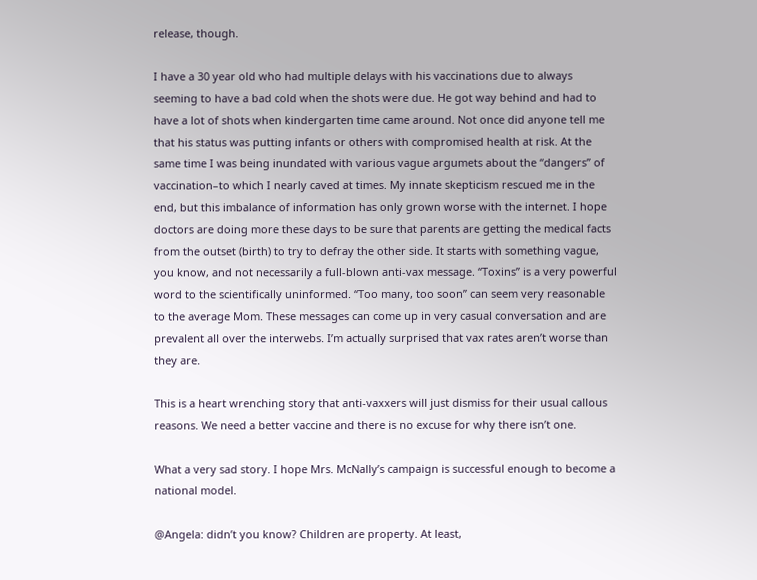release, though.

I have a 30 year old who had multiple delays with his vaccinations due to always seeming to have a bad cold when the shots were due. He got way behind and had to have a lot of shots when kindergarten time came around. Not once did anyone tell me that his status was putting infants or others with compromised health at risk. At the same time I was being inundated with various vague argumets about the “dangers” of vaccination–to which I nearly caved at times. My innate skepticism rescued me in the end, but this imbalance of information has only grown worse with the internet. I hope doctors are doing more these days to be sure that parents are getting the medical facts from the outset (birth) to try to defray the other side. It starts with something vague, you know, and not necessarily a full-blown anti-vax message. “Toxins” is a very powerful word to the scientifically uninformed. “Too many, too soon” can seem very reasonable to the average Mom. These messages can come up in very casual conversation and are prevalent all over the interwebs. I’m actually surprised that vax rates aren’t worse than they are.

This is a heart wrenching story that anti-vaxxers will just dismiss for their usual callous reasons. We need a better vaccine and there is no excuse for why there isn’t one.

What a very sad story. I hope Mrs. McNally’s campaign is successful enough to become a national model.

@Angela: didn’t you know? Children are property. At least,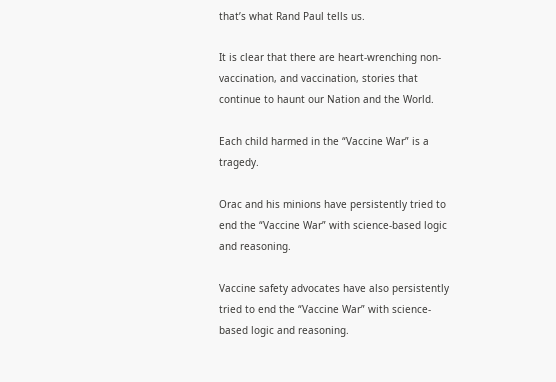that’s what Rand Paul tells us.

It is clear that there are heart-wrenching non-vaccination, and vaccination, stories that continue to haunt our Nation and the World.

Each child harmed in the “Vaccine War” is a tragedy.

Orac and his minions have persistently tried to end the “Vaccine War” with science-based logic and reasoning.

Vaccine safety advocates have also persistently tried to end the “Vaccine War” with science-based logic and reasoning.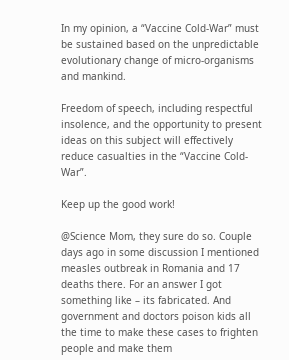In my opinion, a “Vaccine Cold-War” must be sustained based on the unpredictable evolutionary change of micro-organisms and mankind.

Freedom of speech, including respectful insolence, and the opportunity to present ideas on this subject will effectively reduce casualties in the “Vaccine Cold-War”.

Keep up the good work!

@Science Mom, they sure do so. Couple days ago in some discussion I mentioned measles outbreak in Romania and 17 deaths there. For an answer I got something like – its fabricated. And government and doctors poison kids all the time to make these cases to frighten people and make them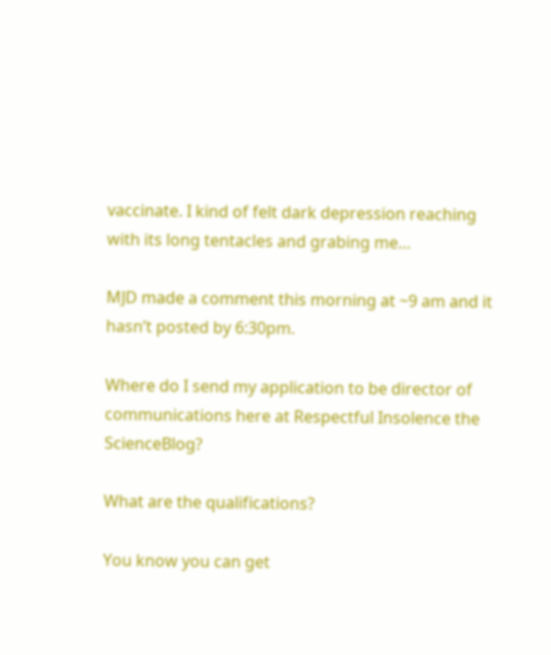vaccinate. I kind of felt dark depression reaching with its long tentacles and grabing me…

MJD made a comment this morning at ~9 am and it hasn’t posted by 6:30pm.

Where do I send my application to be director of communications here at Respectful Insolence the ScienceBlog?

What are the qualifications?

You know you can get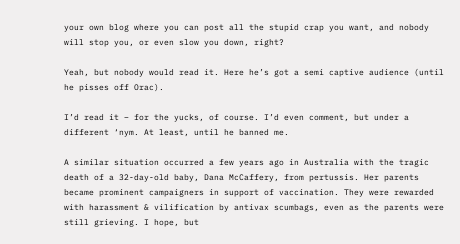your own blog where you can post all the stupid crap you want, and nobody will stop you, or even slow you down, right?

Yeah, but nobody would read it. Here he’s got a semi captive audience (until he pisses off Orac).

I’d read it – for the yucks, of course. I’d even comment, but under a different ‘nym. At least, until he banned me.

A similar situation occurred a few years ago in Australia with the tragic death of a 32-day-old baby, Dana McCaffery, from pertussis. Her parents became prominent campaigners in support of vaccination. They were rewarded with harassment & vilification by antivax scumbags, even as the parents were still grieving. I hope, but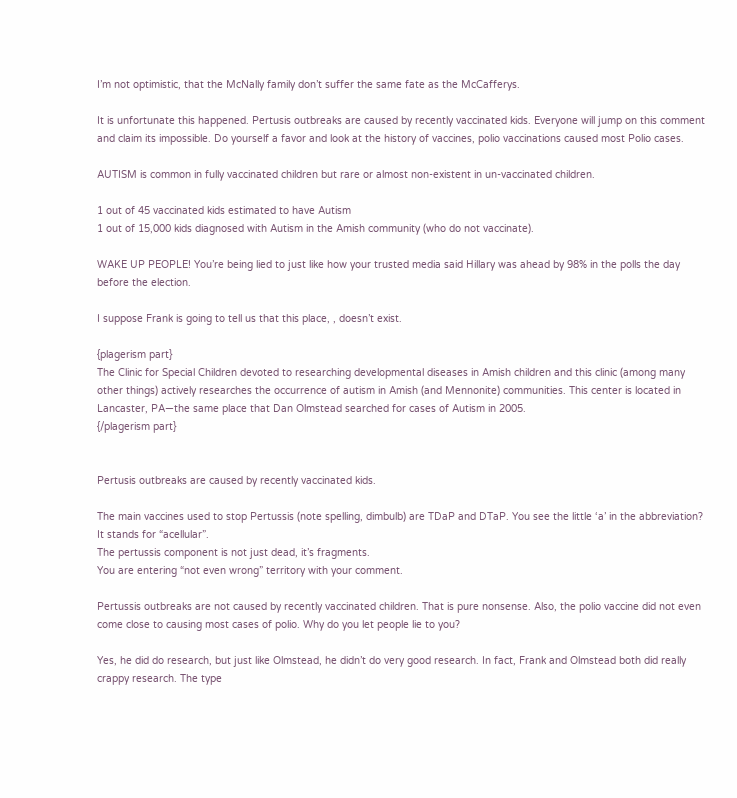I’m not optimistic, that the McNally family don’t suffer the same fate as the McCafferys.

It is unfortunate this happened. Pertusis outbreaks are caused by recently vaccinated kids. Everyone will jump on this comment and claim its impossible. Do yourself a favor and look at the history of vaccines, polio vaccinations caused most Polio cases.

AUTISM is common in fully vaccinated children but rare or almost non-existent in un-vaccinated children.

1 out of 45 vaccinated kids estimated to have Autism
1 out of 15,000 kids diagnosed with Autism in the Amish community (who do not vaccinate).

WAKE UP PEOPLE! You’re being lied to just like how your trusted media said Hillary was ahead by 98% in the polls the day before the election.

I suppose Frank is going to tell us that this place, , doesn’t exist.

{plagerism part}
The Clinic for Special Children devoted to researching developmental diseases in Amish children and this clinic (among many other things) actively researches the occurrence of autism in Amish (and Mennonite) communities. This center is located in Lancaster, PA—the same place that Dan Olmstead searched for cases of Autism in 2005.
{/plagerism part}


Pertusis outbreaks are caused by recently vaccinated kids.

The main vaccines used to stop Pertussis (note spelling, dimbulb) are TDaP and DTaP. You see the little ‘a’ in the abbreviation? It stands for “acellular”.
The pertussis component is not just dead, it’s fragments.
You are entering “not even wrong” territory with your comment.

Pertussis outbreaks are not caused by recently vaccinated children. That is pure nonsense. Also, the polio vaccine did not even come close to causing most cases of polio. Why do you let people lie to you?

Yes, he did do research, but just like Olmstead, he didn’t do very good research. In fact, Frank and Olmstead both did really crappy research. The type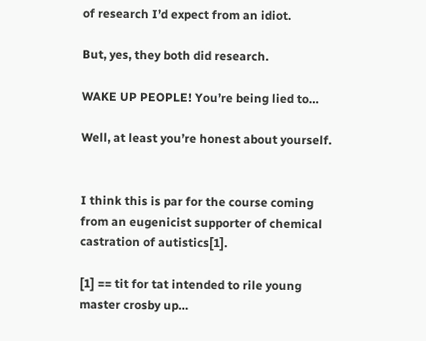of research I’d expect from an idiot.

But, yes, they both did research.

WAKE UP PEOPLE! You’re being lied to…

Well, at least you’re honest about yourself.


I think this is par for the course coming from an eugenicist supporter of chemical castration of autistics[1].

[1] == tit for tat intended to rile young master crosby up…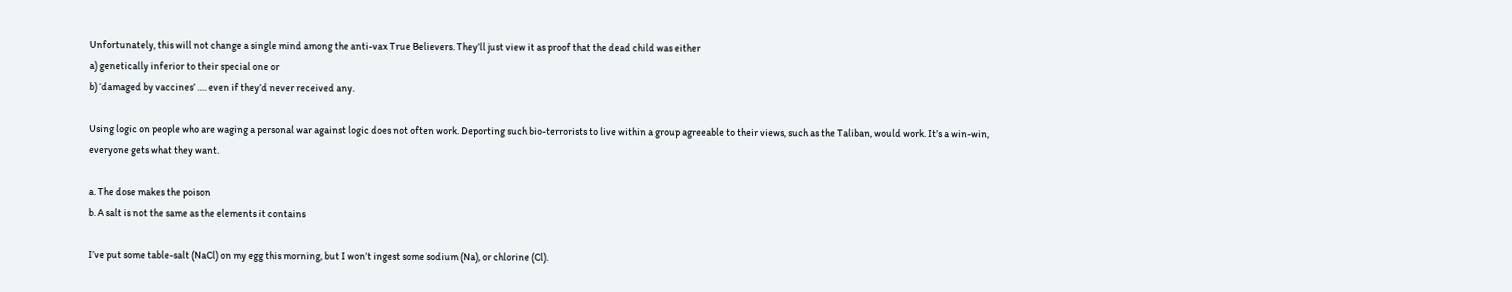Unfortunately, this will not change a single mind among the anti-vax True Believers. They’ll just view it as proof that the dead child was either
a) genetically inferior to their special one or
b) ‘damaged by vaccines’ …. even if they’d never received any.

Using logic on people who are waging a personal war against logic does not often work. Deporting such bio-terrorists to live within a group agreeable to their views, such as the Taliban, would work. It’s a win-win, everyone gets what they want.

a. The dose makes the poison
b. A salt is not the same as the elements it contains

I’ve put some table-salt (NaCl) on my egg this morning, but I won’t ingest some sodium (Na), or chlorine (Cl).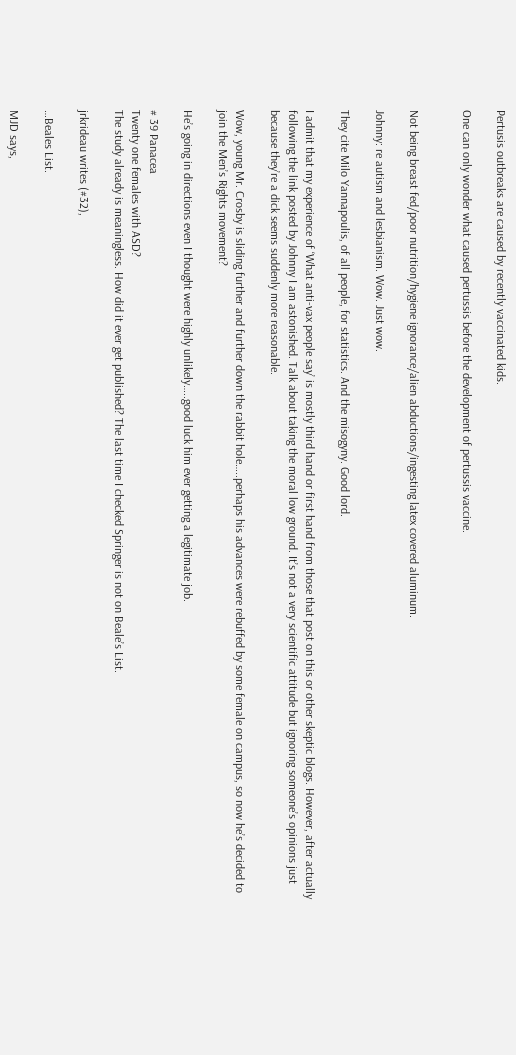Pertusis outbreaks are caused by recently vaccinated kids.

One can only wonder what caused pertussis before the development of pertussis vaccine.


Not being breast fed/poor nutrition/hygiene ignorance/alien abductions/ingesting latex covered aluminum.

Johnny: re autism and lesbianism. Wow. Just wow.

They cite Milo Yannapoulis, of all people, for statistics. And the misogyny. Good lord.

I admit that my experience of ‘What anti-vax people say’ is mostly third hand or first hand from those that post on this or other skeptic blogs. However, after actually following the link posted by Johnny I am astonished. Talk about taking the moral low ground. It’s not a very scientific attitude but ignoring someone’s opinions just because they’re a dick seems suddenly more reasonable.

Wow, young Mr. Crosby is sliding further and further down the rabbit hole…..perhaps his advances were rebuffed by some female on campus, so now he’s decided to join the Men’s Rights movement?

He’s going in directions even I thought were highly unlikely…..good luck him ever getting a legitimate job.

# 39 Panacea
Twenty one females with ASD?
The study already is meaningless. How did it ever get published? The last time I checked Springer is not on Beale’s List.

jrkrideau writes (#32),

…Beales List.

MJD says,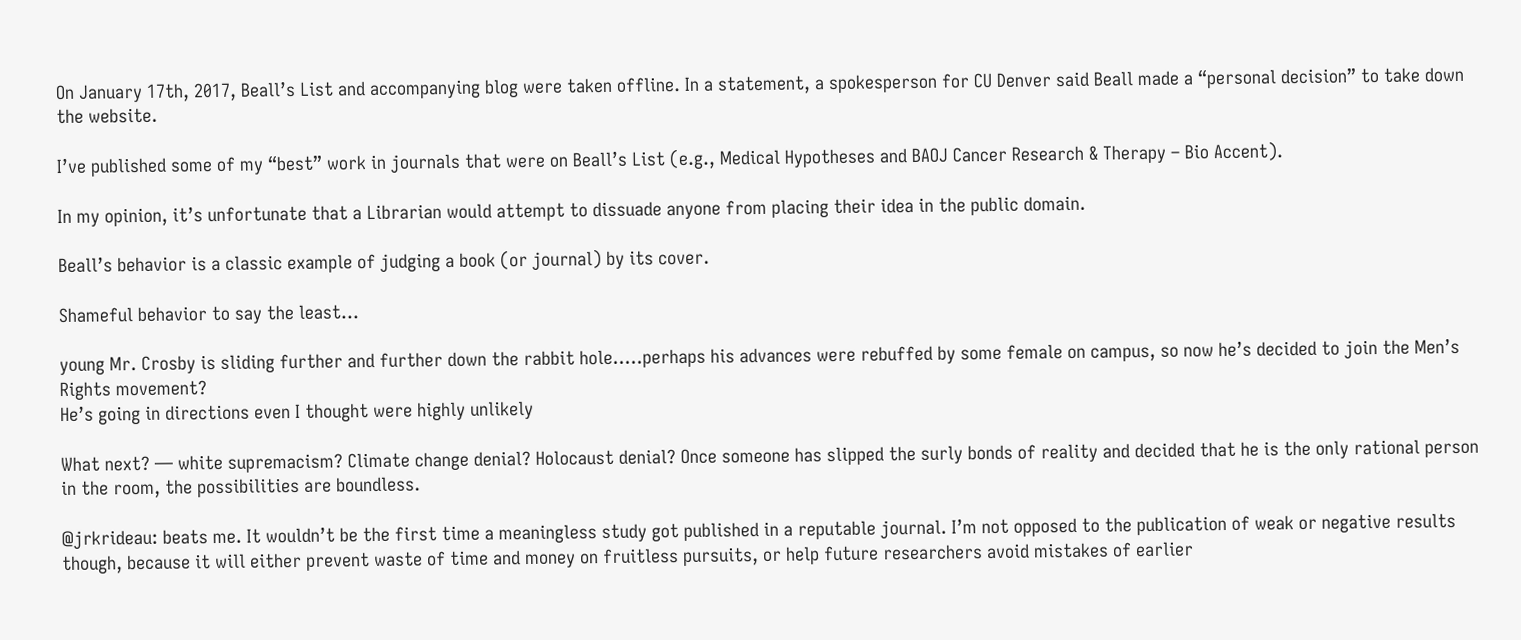On January 17th, 2017, Beall’s List and accompanying blog were taken offline. In a statement, a spokesperson for CU Denver said Beall made a “personal decision” to take down the website.

I’ve published some of my “best” work in journals that were on Beall’s List (e.g., Medical Hypotheses and BAOJ Cancer Research & Therapy – Bio Accent).

In my opinion, it’s unfortunate that a Librarian would attempt to dissuade anyone from placing their idea in the public domain.

Beall’s behavior is a classic example of judging a book (or journal) by its cover.

Shameful behavior to say the least…

young Mr. Crosby is sliding further and further down the rabbit hole…..perhaps his advances were rebuffed by some female on campus, so now he’s decided to join the Men’s Rights movement?
He’s going in directions even I thought were highly unlikely

What next? — white supremacism? Climate change denial? Holocaust denial? Once someone has slipped the surly bonds of reality and decided that he is the only rational person in the room, the possibilities are boundless.

@jrkrideau: beats me. It wouldn’t be the first time a meaningless study got published in a reputable journal. I’m not opposed to the publication of weak or negative results though, because it will either prevent waste of time and money on fruitless pursuits, or help future researchers avoid mistakes of earlier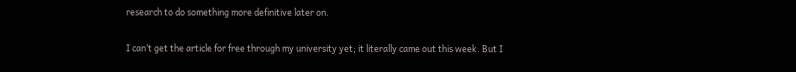research to do something more definitive later on.

I can’t get the article for free through my university yet; it literally came out this week. But I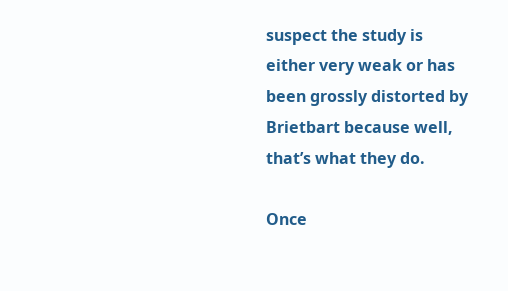suspect the study is either very weak or has been grossly distorted by Brietbart because well, that’s what they do.

Once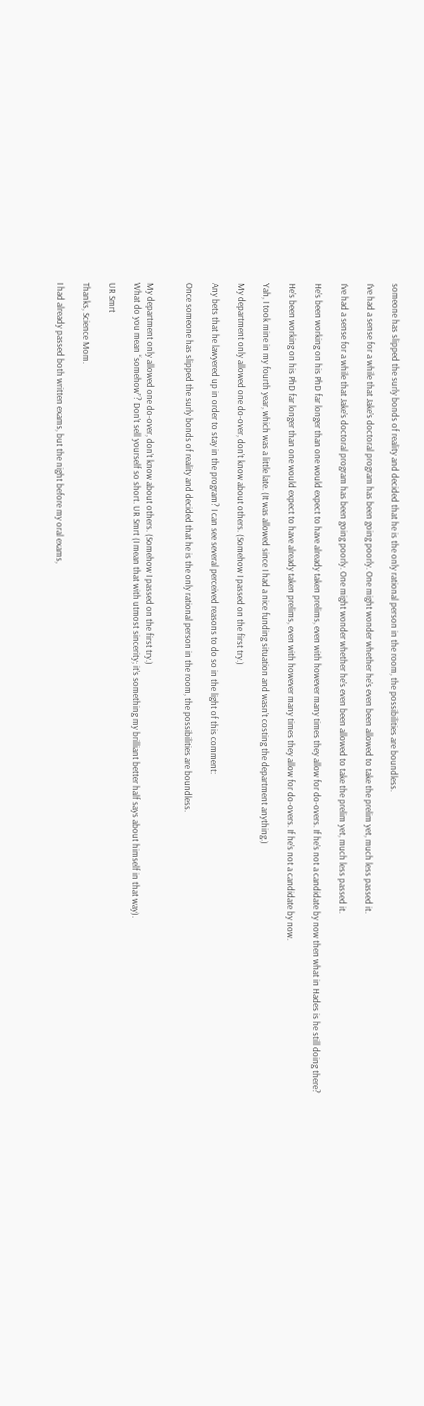someone has slipped the surly bonds of reality and decided that he is the only rational person in the room, the possibilities are boundless.

I’ve had a sense for a while that Jake’s doctoral program has been going poorly. One might wonder whether he’s even been allowed to take the prelim yet, much less passed it.

I’ve had a sense for a while that Jake’s doctoral program has been going poorly. One might wonder whether he’s even been allowed to take the prelim yet, much less passed it.

He’s been working on his PhD far longer than one would expect to have already taken prelims, even with however many times they allow for do-overs. If he’s not a candidate by now then what in Hades is he still doing there?

He’s been working on his PhD far longer than one would expect to have already taken prelims, even with however many times they allow for do-overs. If he’s not a candidate by now.

Yah, I took mine in my fourth year, which was a little late. (It was allowed since I had a nice funding situation and wasn’t costing the department anything.)

My department only allowed one do-over, don’t know about others. (Somehow I passed on the first try.)

Any bets that he lawyered up in order to stay in the program? I can see several perceived reasons to do so in the light of this comment:

Once someone has slipped the surly bonds of reality and decided that he is the only rational person in the room, the possibilities are boundless.


My department only allowed one do-over, don’t know about others. (Somehow I passed on the first try.)
What do you mean “somehow”? Don’t sell yourself so short. UR Smrt (I mean that with utmost sincerity; it’s something my brilliant better half says about himself in that way).

UR Smrt

Thanks, Science Mom.

I had already passed both written exams, but the night before my oral exams,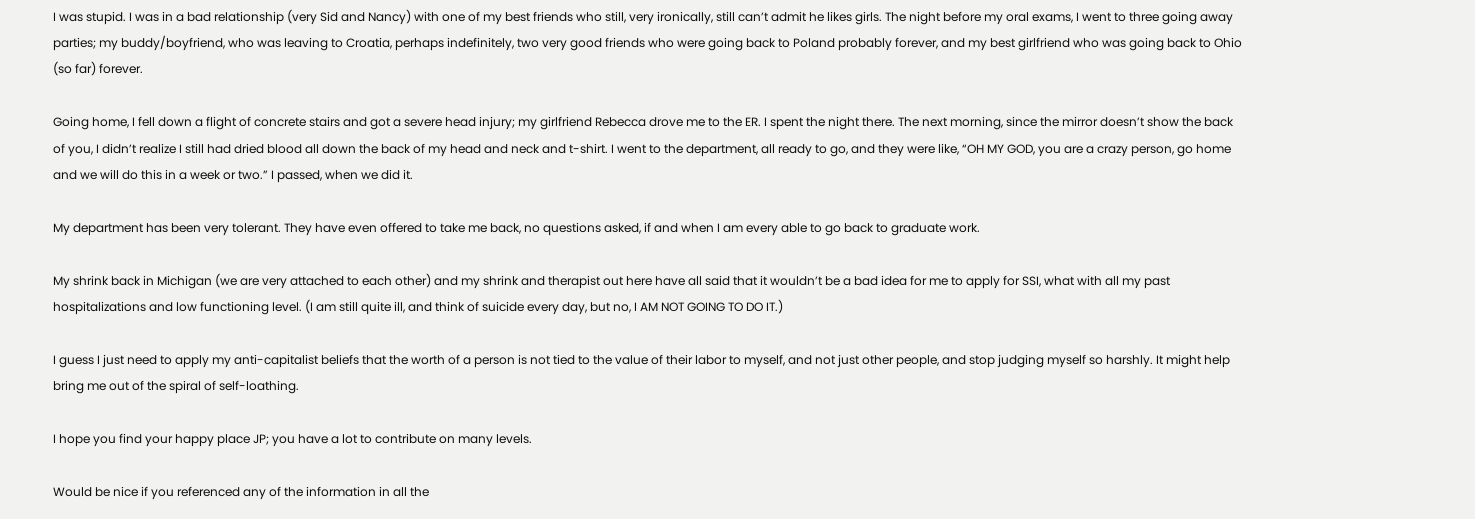I was stupid. I was in a bad relationship (very Sid and Nancy) with one of my best friends who still, very ironically, still can’t admit he likes girls. The night before my oral exams, I went to three going away parties; my buddy/boyfriend, who was leaving to Croatia, perhaps indefinitely, two very good friends who were going back to Poland probably forever, and my best girlfriend who was going back to Ohio (so far) forever.

Going home, I fell down a flight of concrete stairs and got a severe head injury; my girlfriend Rebecca drove me to the ER. I spent the night there. The next morning, since the mirror doesn’t show the back of you, I didn’t realize I still had dried blood all down the back of my head and neck and t-shirt. I went to the department, all ready to go, and they were like, “OH MY GOD, you are a crazy person, go home and we will do this in a week or two.” I passed, when we did it.

My department has been very tolerant. They have even offered to take me back, no questions asked, if and when I am every able to go back to graduate work.

My shrink back in Michigan (we are very attached to each other) and my shrink and therapist out here have all said that it wouldn’t be a bad idea for me to apply for SSI, what with all my past hospitalizations and low functioning level. (I am still quite ill, and think of suicide every day, but no, I AM NOT GOING TO DO IT.)

I guess I just need to apply my anti-capitalist beliefs that the worth of a person is not tied to the value of their labor to myself, and not just other people, and stop judging myself so harshly. It might help bring me out of the spiral of self-loathing.

I hope you find your happy place JP; you have a lot to contribute on many levels.

Would be nice if you referenced any of the information in all the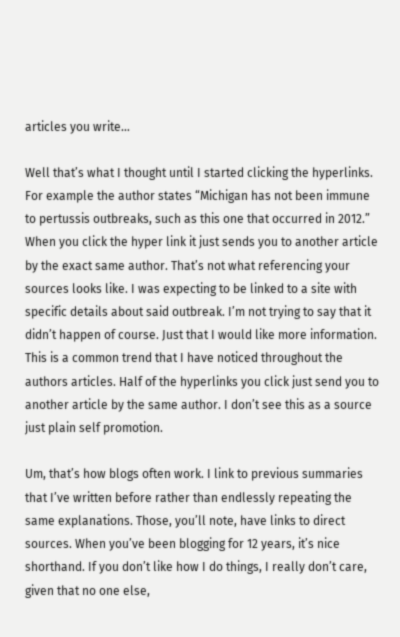articles you write…

Well that’s what I thought until I started clicking the hyperlinks.
For example the author states “Michigan has not been immune to pertussis outbreaks, such as this one that occurred in 2012.” When you click the hyper link it just sends you to another article by the exact same author. That’s not what referencing your sources looks like. I was expecting to be linked to a site with specific details about said outbreak. I’m not trying to say that it didn’t happen of course. Just that I would like more information. This is a common trend that I have noticed throughout the authors articles. Half of the hyperlinks you click just send you to another article by the same author. I don’t see this as a source just plain self promotion.

Um, that’s how blogs often work. I link to previous summaries that I’ve written before rather than endlessly repeating the same explanations. Those, you’ll note, have links to direct sources. When you’ve been blogging for 12 years, it’s nice shorthand. If you don’t like how I do things, I really don’t care, given that no one else,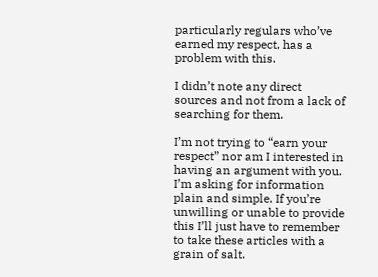particularly regulars who’ve earned my respect, has a problem with this.

I didn’t note any direct sources and not from a lack of searching for them.

I’m not trying to “earn your respect” nor am I interested in having an argument with you. I’m asking for information plain and simple. If you’re unwilling or unable to provide this I’ll just have to remember to take these articles with a grain of salt.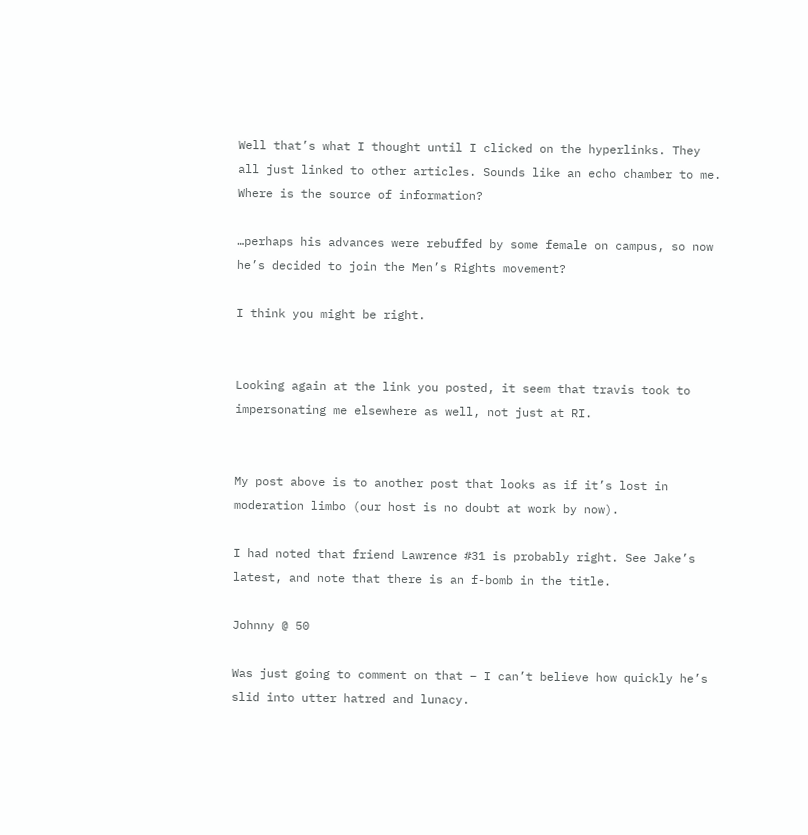Well that’s what I thought until I clicked on the hyperlinks. They all just linked to other articles. Sounds like an echo chamber to me. Where is the source of information?

…perhaps his advances were rebuffed by some female on campus, so now he’s decided to join the Men’s Rights movement?

I think you might be right.


Looking again at the link you posted, it seem that travis took to impersonating me elsewhere as well, not just at RI.


My post above is to another post that looks as if it’s lost in moderation limbo (our host is no doubt at work by now).

I had noted that friend Lawrence #31 is probably right. See Jake’s latest, and note that there is an f-bomb in the title.

Johnny @ 50

Was just going to comment on that – I can’t believe how quickly he’s slid into utter hatred and lunacy.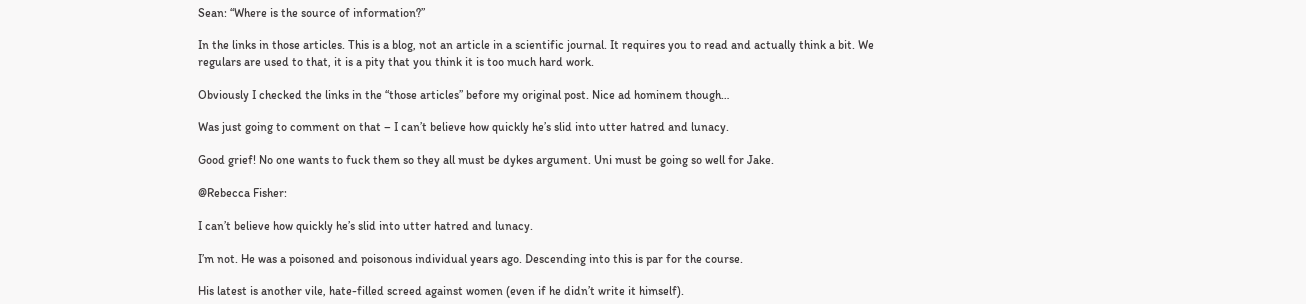Sean: “Where is the source of information?”

In the links in those articles. This is a blog, not an article in a scientific journal. It requires you to read and actually think a bit. We regulars are used to that, it is a pity that you think it is too much hard work.

Obviously I checked the links in the “those articles” before my original post. Nice ad hominem though…

Was just going to comment on that – I can’t believe how quickly he’s slid into utter hatred and lunacy.

Good grief! No one wants to fuck them so they all must be dykes argument. Uni must be going so well for Jake.

@Rebecca Fisher:

I can’t believe how quickly he’s slid into utter hatred and lunacy.

I’m not. He was a poisoned and poisonous individual years ago. Descending into this is par for the course.

His latest is another vile, hate-filled screed against women (even if he didn’t write it himself).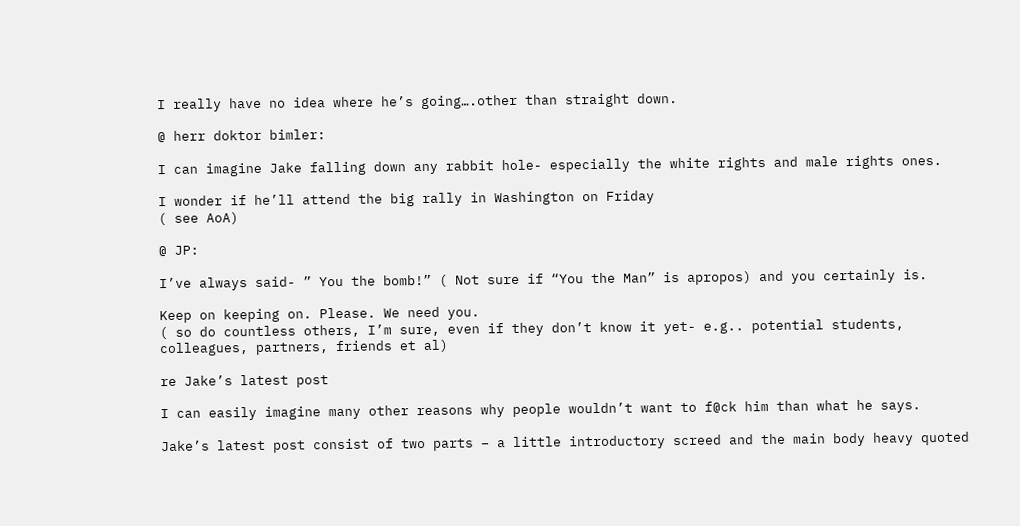I really have no idea where he’s going….other than straight down.

@ herr doktor bimler:

I can imagine Jake falling down any rabbit hole- especially the white rights and male rights ones.

I wonder if he’ll attend the big rally in Washington on Friday
( see AoA)

@ JP:

I’ve always said- ” You the bomb!” ( Not sure if “You the Man” is apropos) and you certainly is.

Keep on keeping on. Please. We need you.
( so do countless others, I’m sure, even if they don’t know it yet- e.g.. potential students, colleagues, partners, friends et al)

re Jake’s latest post

I can easily imagine many other reasons why people wouldn’t want to f@ck him than what he says.

Jake’s latest post consist of two parts – a little introductory screed and the main body heavy quoted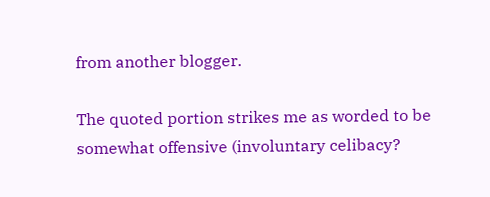from another blogger.

The quoted portion strikes me as worded to be somewhat offensive (involuntary celibacy?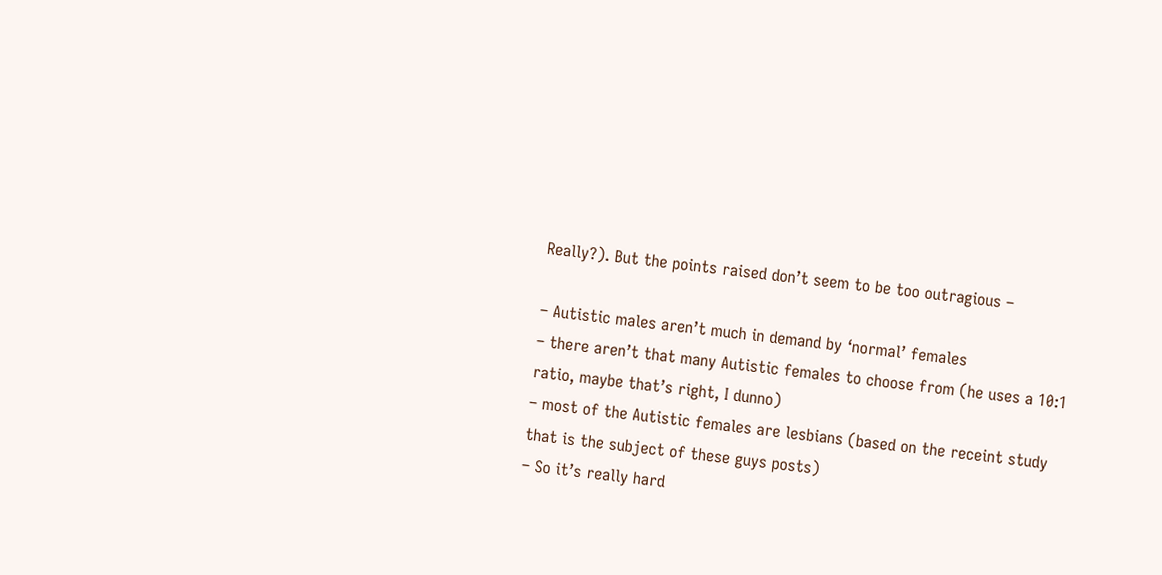Really?). But the points raised don’t seem to be too outragious –

– Autistic males aren’t much in demand by ‘normal’ females
– there aren’t that many Autistic females to choose from (he uses a 10:1 ratio, maybe that’s right, I dunno)
– most of the Autistic females are lesbians (based on the receint study that is the subject of these guys posts)
– So it’s really hard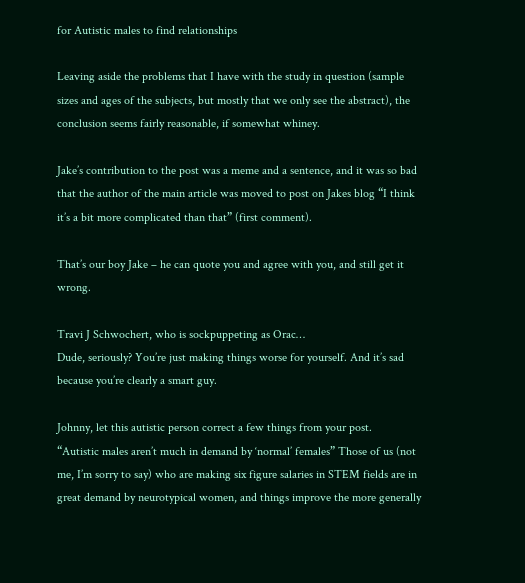for Autistic males to find relationships

Leaving aside the problems that I have with the study in question (sample sizes and ages of the subjects, but mostly that we only see the abstract), the conclusion seems fairly reasonable, if somewhat whiney.

Jake’s contribution to the post was a meme and a sentence, and it was so bad that the author of the main article was moved to post on Jakes blog “I think it’s a bit more complicated than that” (first comment).

That’s our boy Jake – he can quote you and agree with you, and still get it wrong.

Travi J Schwochert, who is sockpuppeting as Orac…
Dude, seriously? You’re just making things worse for yourself. And it’s sad because you’re clearly a smart guy.

Johnny, let this autistic person correct a few things from your post.
“Autistic males aren’t much in demand by ‘normal’ females” Those of us (not me, I’m sorry to say) who are making six figure salaries in STEM fields are in great demand by neurotypical women, and things improve the more generally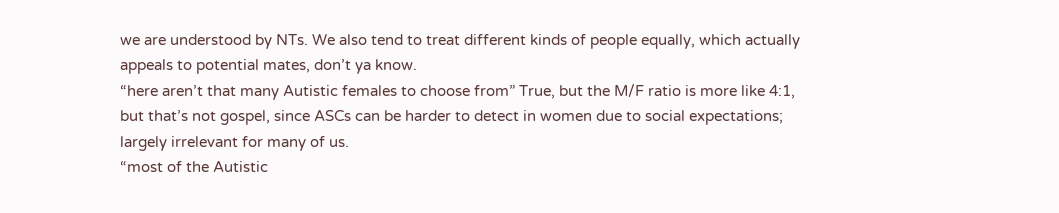we are understood by NTs. We also tend to treat different kinds of people equally, which actually appeals to potential mates, don’t ya know.
“here aren’t that many Autistic females to choose from” True, but the M/F ratio is more like 4:1, but that’s not gospel, since ASCs can be harder to detect in women due to social expectations; largely irrelevant for many of us.
“most of the Autistic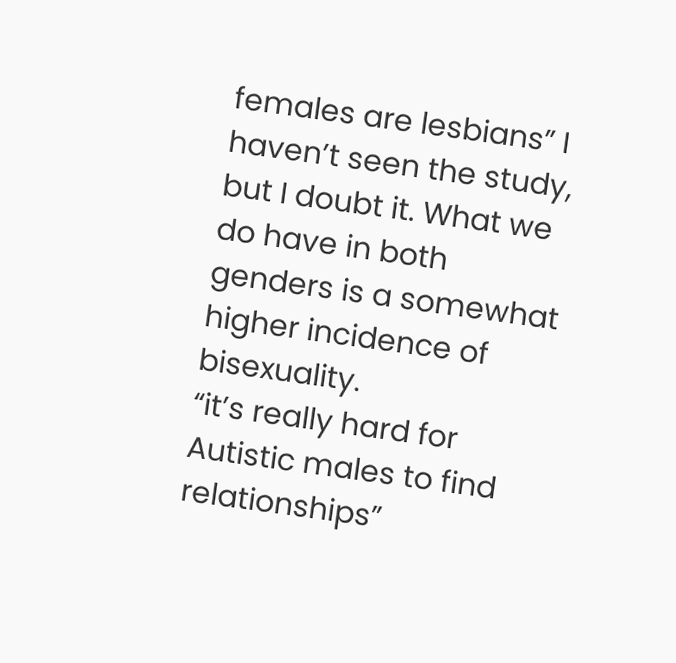females are lesbians” I haven’t seen the study, but I doubt it. What we do have in both genders is a somewhat higher incidence of bisexuality.
“it’s really hard for Autistic males to find relationships”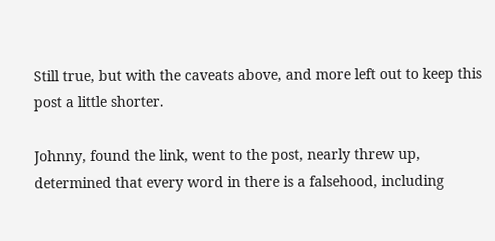Still true, but with the caveats above, and more left out to keep this post a little shorter.

Johnny, found the link, went to the post, nearly threw up, determined that every word in there is a falsehood, including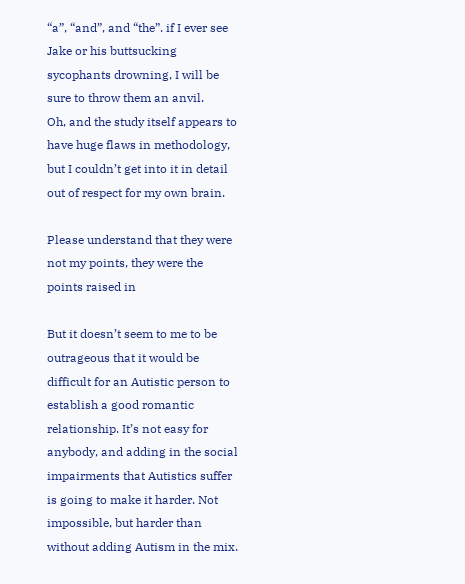“a”, “and”, and “the”. if I ever see Jake or his buttsucking sycophants drowning, I will be sure to throw them an anvil.
Oh, and the study itself appears to have huge flaws in methodology, but I couldn’t get into it in detail out of respect for my own brain.

Please understand that they were not my points, they were the points raised in

But it doesn’t seem to me to be outrageous that it would be difficult for an Autistic person to establish a good romantic relationship. It’s not easy for anybody, and adding in the social impairments that Autistics suffer is going to make it harder. Not impossible, but harder than without adding Autism in the mix.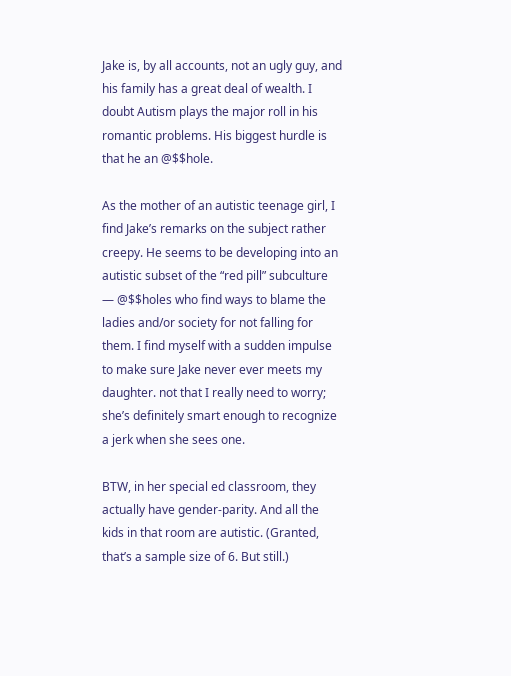Jake is, by all accounts, not an ugly guy, and his family has a great deal of wealth. I doubt Autism plays the major roll in his romantic problems. His biggest hurdle is that he an @$$hole.

As the mother of an autistic teenage girl, I find Jake’s remarks on the subject rather creepy. He seems to be developing into an autistic subset of the “red pill” subculture — @$$holes who find ways to blame the ladies and/or society for not falling for them. I find myself with a sudden impulse to make sure Jake never ever meets my daughter. not that I really need to worry; she’s definitely smart enough to recognize a jerk when she sees one.

BTW, in her special ed classroom, they actually have gender-parity. And all the kids in that room are autistic. (Granted, that’s a sample size of 6. But still.)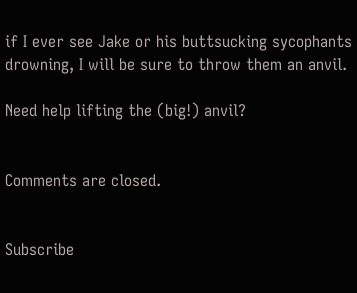if I ever see Jake or his buttsucking sycophants drowning, I will be sure to throw them an anvil.

Need help lifting the (big!) anvil?


Comments are closed.


Subscribe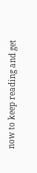now to keep reading and get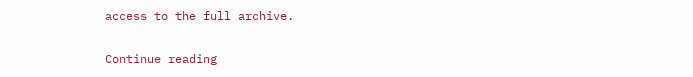access to the full archive.

Continue reading